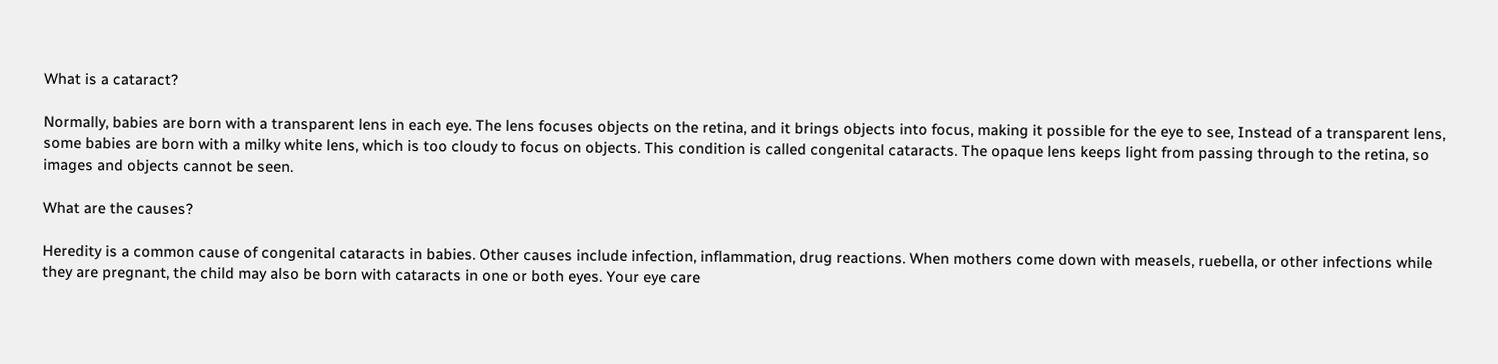What is a cataract?

Normally, babies are born with a transparent lens in each eye. The lens focuses objects on the retina, and it brings objects into focus, making it possible for the eye to see, Instead of a transparent lens, some babies are born with a milky white lens, which is too cloudy to focus on objects. This condition is called congenital cataracts. The opaque lens keeps light from passing through to the retina, so images and objects cannot be seen.

What are the causes?

Heredity is a common cause of congenital cataracts in babies. Other causes include infection, inflammation, drug reactions. When mothers come down with measels, ruebella, or other infections while they are pregnant, the child may also be born with cataracts in one or both eyes. Your eye care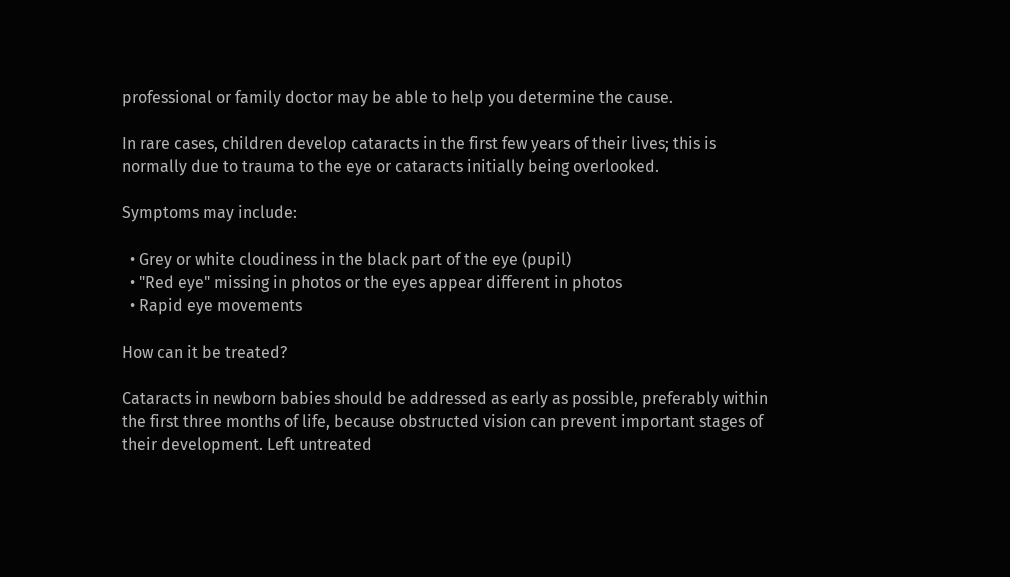professional or family doctor may be able to help you determine the cause.

In rare cases, children develop cataracts in the first few years of their lives; this is normally due to trauma to the eye or cataracts initially being overlooked.

Symptoms may include:

  • Grey or white cloudiness in the black part of the eye (pupil)
  • "Red eye" missing in photos or the eyes appear different in photos
  • Rapid eye movements

How can it be treated?

Cataracts in newborn babies should be addressed as early as possible, preferably within the first three months of life, because obstructed vision can prevent important stages of their development. Left untreated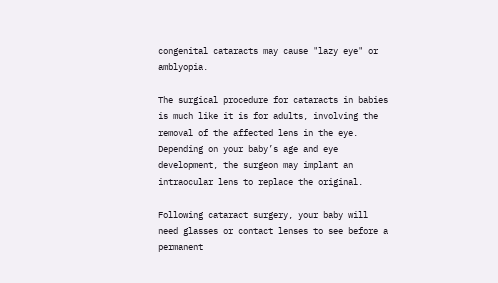congenital cataracts may cause "lazy eye" or amblyopia.

The surgical procedure for cataracts in babies is much like it is for adults, involving the removal of the affected lens in the eye. Depending on your baby’s age and eye development, the surgeon may implant an intraocular lens to replace the original.

Following cataract surgery, your baby will need glasses or contact lenses to see before a permanent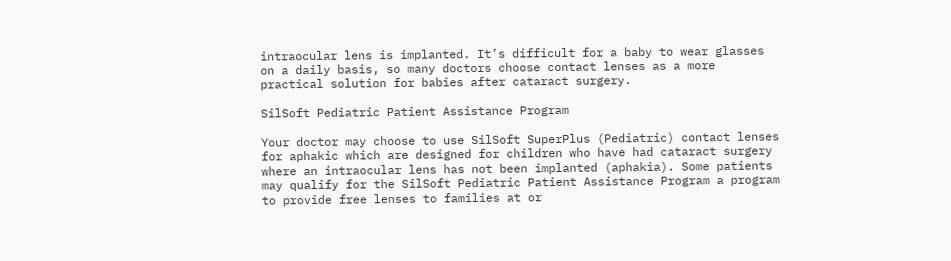intraocular lens is implanted. It’s difficult for a baby to wear glasses on a daily basis, so many doctors choose contact lenses as a more practical solution for babies after cataract surgery.

SilSoft Pediatric Patient Assistance Program

Your doctor may choose to use SilSoft SuperPlus (Pediatric) contact lenses for aphakic which are designed for children who have had cataract surgery where an intraocular lens has not been implanted (aphakia). Some patients may qualify for the SilSoft Pediatric Patient Assistance Program a program to provide free lenses to families at or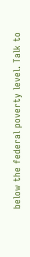below the federal poverty level. Talk to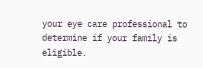your eye care professional to determine if your family is eligible.